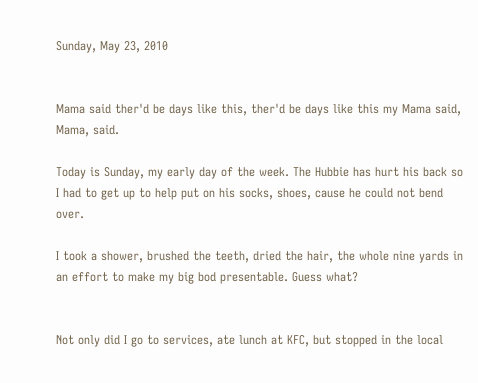Sunday, May 23, 2010


Mama said ther'd be days like this, ther'd be days like this my Mama said, Mama, said.

Today is Sunday, my early day of the week. The Hubbie has hurt his back so I had to get up to help put on his socks, shoes, cause he could not bend over.

I took a shower, brushed the teeth, dried the hair, the whole nine yards in an effort to make my big bod presentable. Guess what?


Not only did I go to services, ate lunch at KFC, but stopped in the local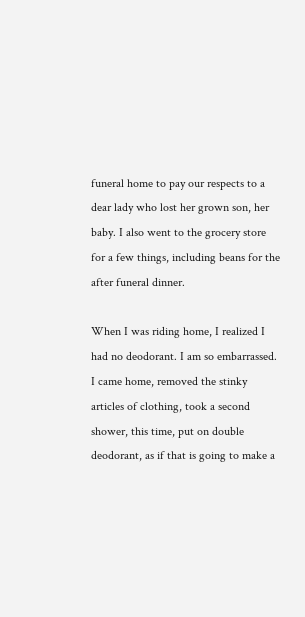funeral home to pay our respects to a dear lady who lost her grown son, her baby. I also went to the grocery store for a few things, including beans for the after funeral dinner.

When I was riding home, I realized I had no deodorant. I am so embarrassed. I came home, removed the stinky articles of clothing, took a second shower, this time, put on double deodorant, as if that is going to make a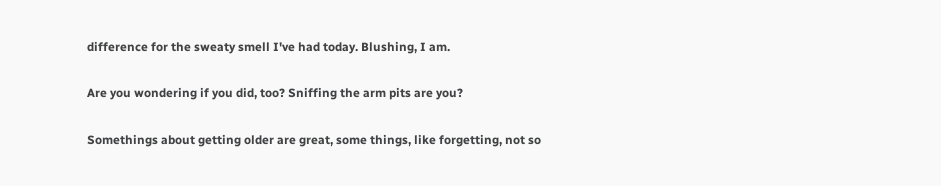difference for the sweaty smell I've had today. Blushing, I am.

Are you wondering if you did, too? Sniffing the arm pits are you?

Somethings about getting older are great, some things, like forgetting, not so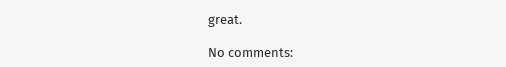great.

No comments: